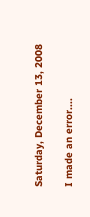Saturday, December 13, 2008

I made an error....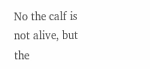No the calf is not alive, but the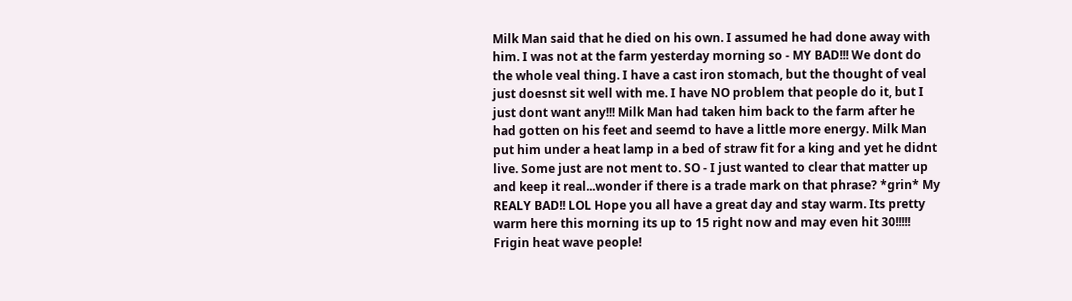Milk Man said that he died on his own. I assumed he had done away with him. I was not at the farm yesterday morning so - MY BAD!!! We dont do the whole veal thing. I have a cast iron stomach, but the thought of veal just doesnst sit well with me. I have NO problem that people do it, but I just dont want any!!! Milk Man had taken him back to the farm after he had gotten on his feet and seemd to have a little more energy. Milk Man put him under a heat lamp in a bed of straw fit for a king and yet he didnt live. Some just are not ment to. SO - I just wanted to clear that matter up and keep it real...wonder if there is a trade mark on that phrase? *grin* My REALY BAD!! LOL Hope you all have a great day and stay warm. Its pretty warm here this morning its up to 15 right now and may even hit 30!!!!! Frigin heat wave people!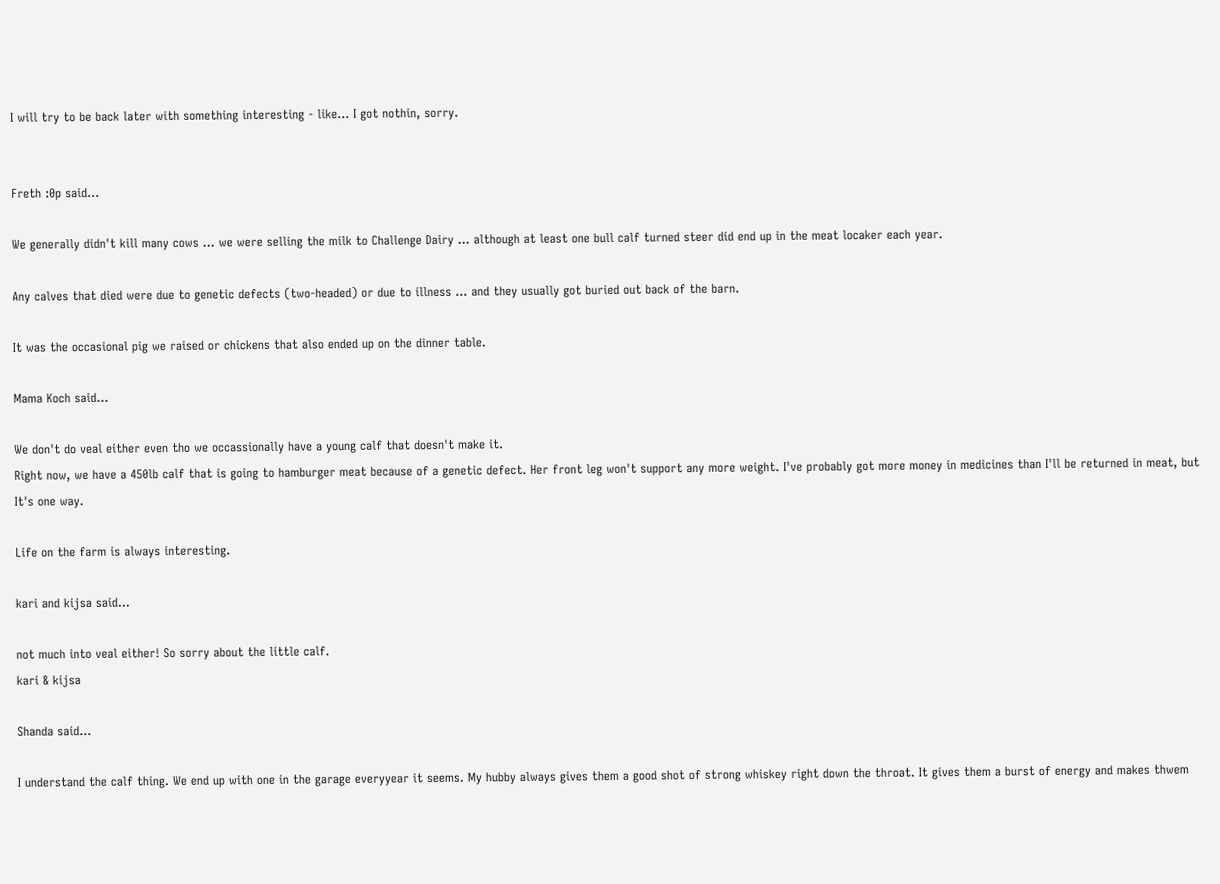I will try to be back later with something interesting - like... I got nothin, sorry.


Freth :0p said...

We generally didn't kill many cows ... we were selling the milk to Challenge Dairy ... although at least one bull calf turned steer did end up in the meat locaker each year.

Any calves that died were due to genetic defects (two-headed) or due to illness ... and they usually got buried out back of the barn.

It was the occasional pig we raised or chickens that also ended up on the dinner table.

Mama Koch said...

We don't do veal either even tho we occassionally have a young calf that doesn't make it.
Right now, we have a 450lb calf that is going to hamburger meat because of a genetic defect. Her front leg won't support any more weight. I've probably got more money in medicines than I'll be returned in meat, but It's one way.

Life on the farm is always interesting.

kari and kijsa said...

not much into veal either! So sorry about the little calf.
kari & kijsa

Shanda said...

I understand the calf thing. We end up with one in the garage everyyear it seems. My hubby always gives them a good shot of strong whiskey right down the throat. It gives them a burst of energy and makes thwem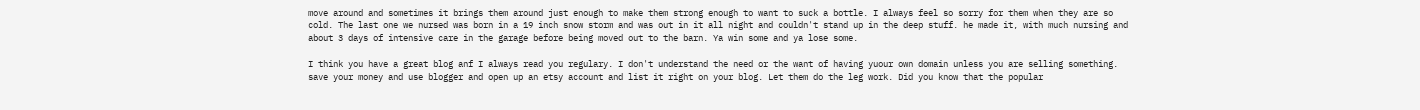move around and sometimes it brings them around just enough to make them strong enough to want to suck a bottle. I always feel so sorry for them when they are so cold. The last one we nursed was born in a 19 inch snow storm and was out in it all night and couldn't stand up in the deep stuff. he made it, with much nursing and about 3 days of intensive care in the garage before being moved out to the barn. Ya win some and ya lose some.

I think you have a great blog anf I always read you regulary. I don't understand the need or the want of having yuour own domain unless you are selling something. save your money and use blogger and open up an etsy account and list it right on your blog. Let them do the leg work. Did you know that the popular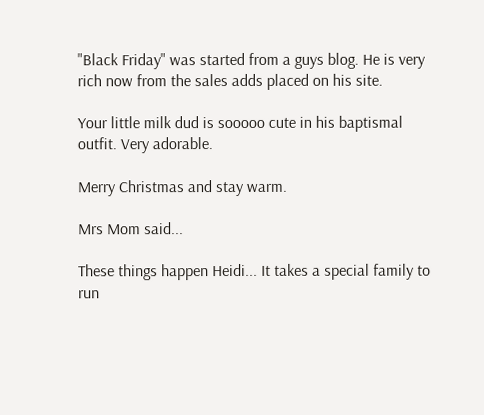"Black Friday" was started from a guys blog. He is very rich now from the sales adds placed on his site.

Your little milk dud is sooooo cute in his baptismal outfit. Very adorable.

Merry Christmas and stay warm.

Mrs Mom said...

These things happen Heidi... It takes a special family to run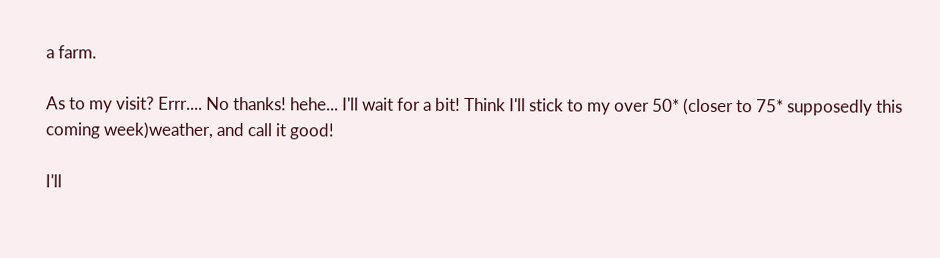a farm.

As to my visit? Errr.... No thanks! hehe... I'll wait for a bit! Think I'll stick to my over 50* (closer to 75* supposedly this coming week)weather, and call it good!

I'll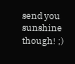send you sunshine though! ;)